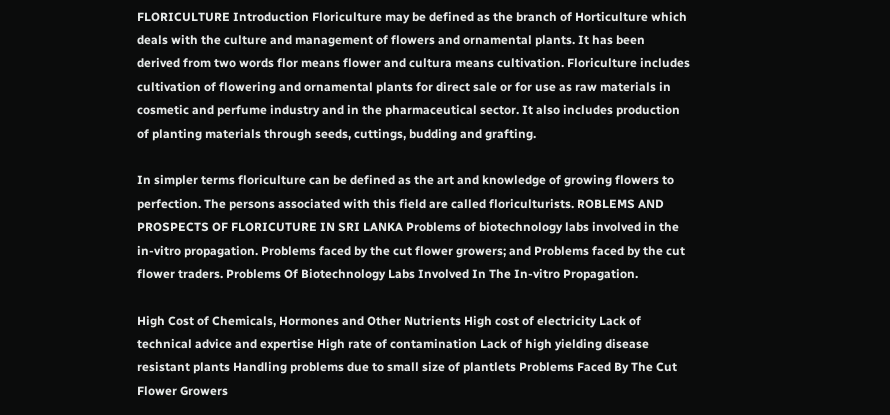FLORICULTURE Introduction Floriculture may be defined as the branch of Horticulture which deals with the culture and management of flowers and ornamental plants. It has been derived from two words flor means flower and cultura means cultivation. Floriculture includes cultivation of flowering and ornamental plants for direct sale or for use as raw materials in cosmetic and perfume industry and in the pharmaceutical sector. It also includes production of planting materials through seeds, cuttings, budding and grafting.

In simpler terms floriculture can be defined as the art and knowledge of growing flowers to perfection. The persons associated with this field are called floriculturists. ROBLEMS AND PROSPECTS OF FLORICUTURE IN SRI LANKA Problems of biotechnology labs involved in the in-vitro propagation. Problems faced by the cut flower growers; and Problems faced by the cut flower traders. Problems Of Biotechnology Labs Involved In The In-vitro Propagation.

High Cost of Chemicals, Hormones and Other Nutrients High cost of electricity Lack of technical advice and expertise High rate of contamination Lack of high yielding disease resistant plants Handling problems due to small size of plantlets Problems Faced By The Cut Flower Growers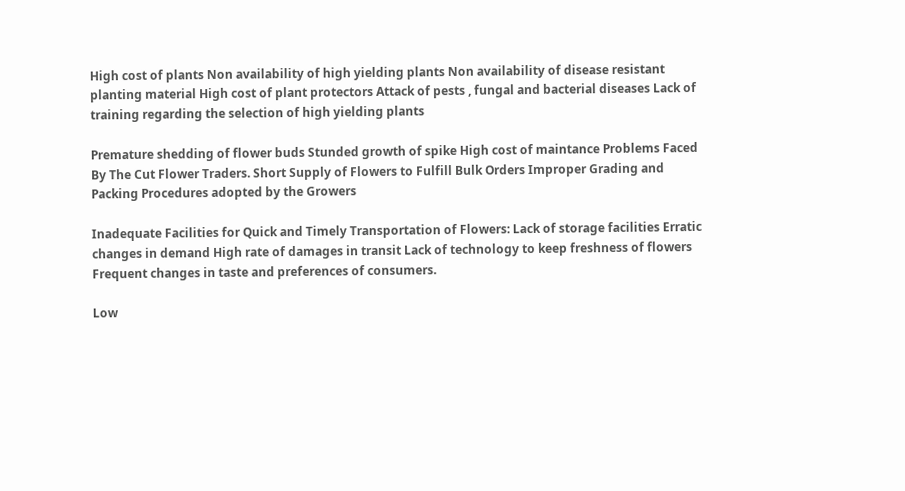High cost of plants Non availability of high yielding plants Non availability of disease resistant planting material High cost of plant protectors Attack of pests , fungal and bacterial diseases Lack of training regarding the selection of high yielding plants

Premature shedding of flower buds Stunded growth of spike High cost of maintance Problems Faced By The Cut Flower Traders. Short Supply of Flowers to Fulfill Bulk Orders Improper Grading and Packing Procedures adopted by the Growers

Inadequate Facilities for Quick and Timely Transportation of Flowers: Lack of storage facilities Erratic changes in demand High rate of damages in transit Lack of technology to keep freshness of flowers Frequent changes in taste and preferences of consumers.

Low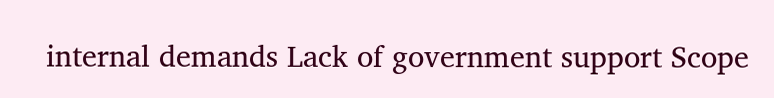internal demands Lack of government support Scope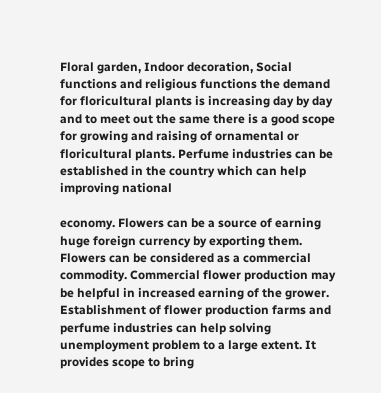Floral garden, Indoor decoration, Social functions and religious functions the demand for floricultural plants is increasing day by day and to meet out the same there is a good scope for growing and raising of ornamental or floricultural plants. Perfume industries can be established in the country which can help improving national

economy. Flowers can be a source of earning huge foreign currency by exporting them. Flowers can be considered as a commercial commodity. Commercial flower production may be helpful in increased earning of the grower. Establishment of flower production farms and perfume industries can help solving unemployment problem to a large extent. It provides scope to bring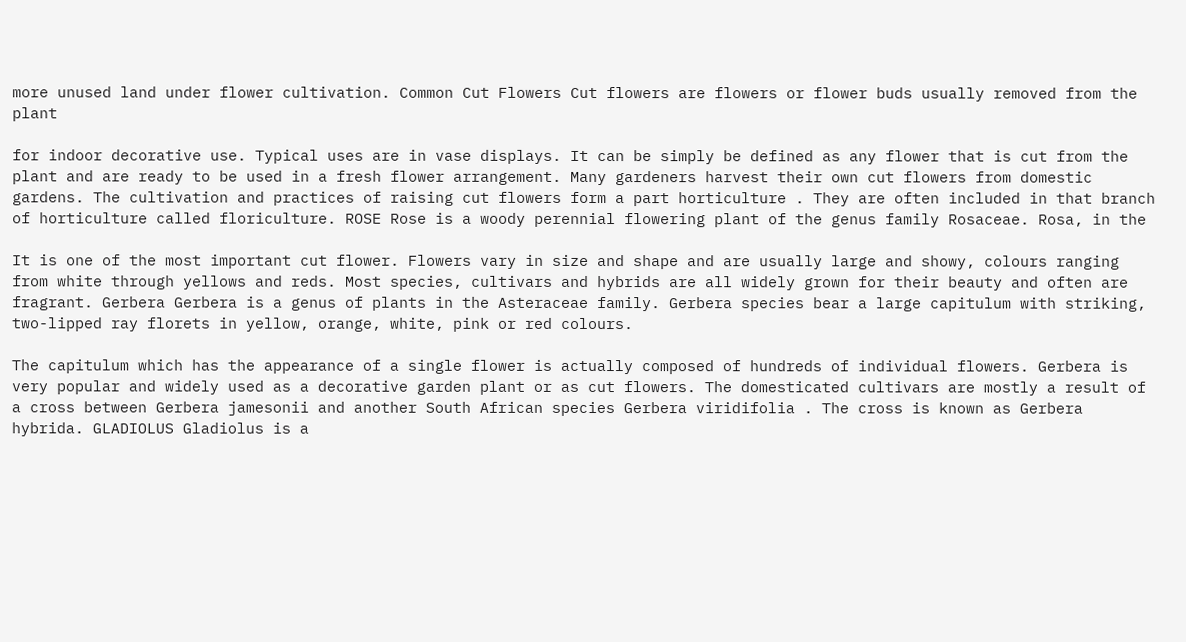more unused land under flower cultivation. Common Cut Flowers Cut flowers are flowers or flower buds usually removed from the plant

for indoor decorative use. Typical uses are in vase displays. It can be simply be defined as any flower that is cut from the plant and are ready to be used in a fresh flower arrangement. Many gardeners harvest their own cut flowers from domestic gardens. The cultivation and practices of raising cut flowers form a part horticulture . They are often included in that branch of horticulture called floriculture. ROSE Rose is a woody perennial flowering plant of the genus family Rosaceae. Rosa, in the

It is one of the most important cut flower. Flowers vary in size and shape and are usually large and showy, colours ranging from white through yellows and reds. Most species, cultivars and hybrids are all widely grown for their beauty and often are fragrant. Gerbera Gerbera is a genus of plants in the Asteraceae family. Gerbera species bear a large capitulum with striking, two-lipped ray florets in yellow, orange, white, pink or red colours.

The capitulum which has the appearance of a single flower is actually composed of hundreds of individual flowers. Gerbera is very popular and widely used as a decorative garden plant or as cut flowers. The domesticated cultivars are mostly a result of a cross between Gerbera jamesonii and another South African species Gerbera viridifolia . The cross is known as Gerbera hybrida. GLADIOLUS Gladiolus is a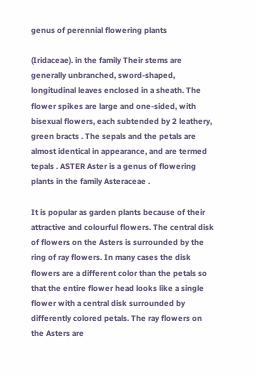genus of perennial flowering plants

(Iridaceae). in the family Their stems are generally unbranched, sword-shaped, longitudinal leaves enclosed in a sheath. The flower spikes are large and one-sided, with bisexual flowers, each subtended by 2 leathery, green bracts . The sepals and the petals are almost identical in appearance, and are termed tepals . ASTER Aster is a genus of flowering plants in the family Asteraceae .

It is popular as garden plants because of their attractive and colourful flowers. The central disk of flowers on the Asters is surrounded by the ring of ray flowers. In many cases the disk flowers are a different color than the petals so that the entire flower head looks like a single flower with a central disk surrounded by differently colored petals. The ray flowers on the Asters are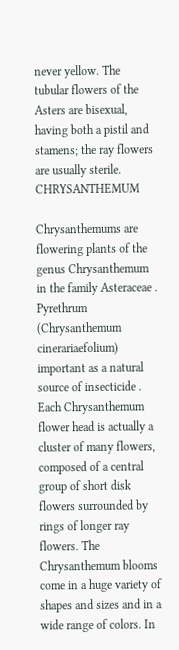never yellow. The tubular flowers of the Asters are bisexual, having both a pistil and stamens; the ray flowers are usually sterile. CHRYSANTHEMUM

Chrysanthemums are flowering plants of the genus Chrysanthemum in the family Asteraceae . Pyrethrum (Chrysanthemum cinerariaefolium) important as a natural source of insecticide . Each Chrysanthemum flower head is actually a cluster of many flowers, composed of a central group of short disk flowers surrounded by rings of longer ray flowers. The Chrysanthemum blooms come in a huge variety of shapes and sizes and in a wide range of colors. In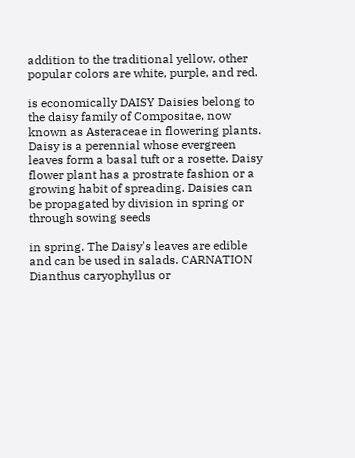addition to the traditional yellow, other popular colors are white, purple, and red.

is economically DAISY Daisies belong to the daisy family of Compositae, now known as Asteraceae in flowering plants. Daisy is a perennial whose evergreen leaves form a basal tuft or a rosette. Daisy flower plant has a prostrate fashion or a growing habit of spreading. Daisies can be propagated by division in spring or through sowing seeds

in spring. The Daisy's leaves are edible and can be used in salads. CARNATION Dianthus caryophyllus or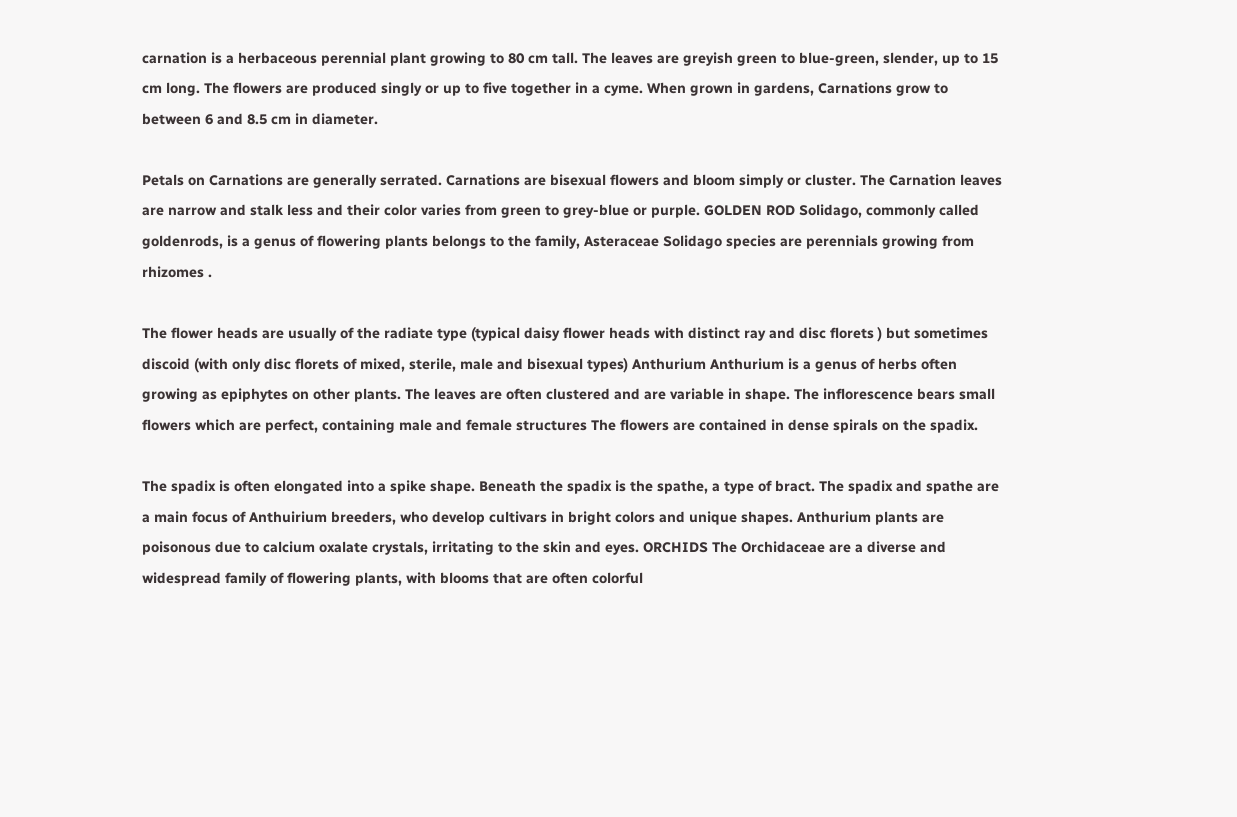carnation is a herbaceous perennial plant growing to 80 cm tall. The leaves are greyish green to blue-green, slender, up to 15 cm long. The flowers are produced singly or up to five together in a cyme. When grown in gardens, Carnations grow to between 6 and 8.5 cm in diameter.

Petals on Carnations are generally serrated. Carnations are bisexual flowers and bloom simply or cluster. The Carnation leaves are narrow and stalk less and their color varies from green to grey-blue or purple. GOLDEN ROD Solidago, commonly called goldenrods, is a genus of flowering plants belongs to the family, Asteraceae Solidago species are perennials growing from rhizomes .

The flower heads are usually of the radiate type (typical daisy flower heads with distinct ray and disc florets ) but sometimes discoid (with only disc florets of mixed, sterile, male and bisexual types) Anthurium Anthurium is a genus of herbs often growing as epiphytes on other plants. The leaves are often clustered and are variable in shape. The inflorescence bears small flowers which are perfect, containing male and female structures The flowers are contained in dense spirals on the spadix.

The spadix is often elongated into a spike shape. Beneath the spadix is the spathe, a type of bract. The spadix and spathe are a main focus of Anthuirium breeders, who develop cultivars in bright colors and unique shapes. Anthurium plants are poisonous due to calcium oxalate crystals, irritating to the skin and eyes. ORCHIDS The Orchidaceae are a diverse and widespread family of flowering plants, with blooms that are often colorful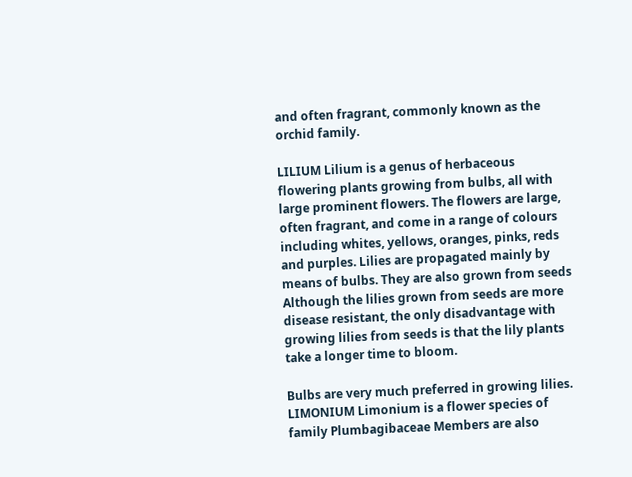and often fragrant, commonly known as the orchid family.

LILIUM Lilium is a genus of herbaceous flowering plants growing from bulbs, all with large prominent flowers. The flowers are large, often fragrant, and come in a range of colours including whites, yellows, oranges, pinks, reds and purples. Lilies are propagated mainly by means of bulbs. They are also grown from seeds Although the lilies grown from seeds are more disease resistant, the only disadvantage with growing lilies from seeds is that the lily plants take a longer time to bloom.

Bulbs are very much preferred in growing lilies. LIMONIUM Limonium is a flower species of family Plumbagibaceae Members are also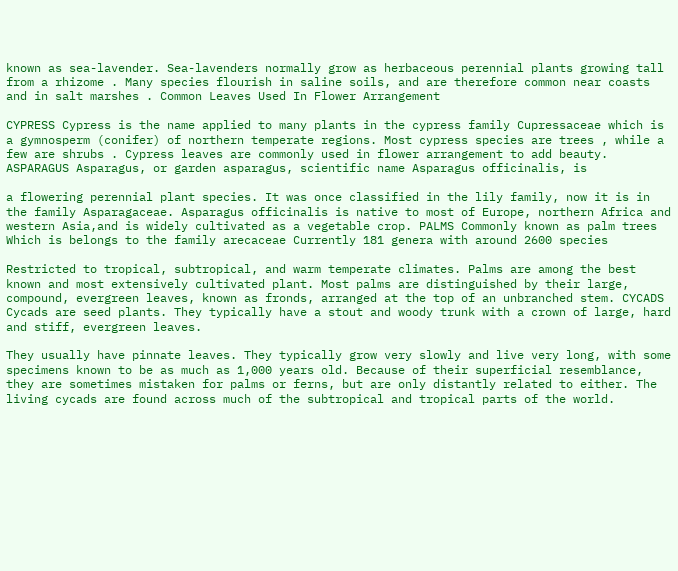known as sea-lavender. Sea-lavenders normally grow as herbaceous perennial plants growing tall from a rhizome . Many species flourish in saline soils, and are therefore common near coasts and in salt marshes . Common Leaves Used In Flower Arrangement

CYPRESS Cypress is the name applied to many plants in the cypress family Cupressaceae which is a gymnosperm (conifer) of northern temperate regions. Most cypress species are trees , while a few are shrubs . Cypress leaves are commonly used in flower arrangement to add beauty. ASPARAGUS Asparagus, or garden asparagus, scientific name Asparagus officinalis, is

a flowering perennial plant species. It was once classified in the lily family, now it is in the family Asparagaceae. Asparagus officinalis is native to most of Europe, northern Africa and western Asia,and is widely cultivated as a vegetable crop. PALMS Commonly known as palm trees Which is belongs to the family arecaceae Currently 181 genera with around 2600 species

Restricted to tropical, subtropical, and warm temperate climates. Palms are among the best known and most extensively cultivated plant. Most palms are distinguished by their large, compound, evergreen leaves, known as fronds, arranged at the top of an unbranched stem. CYCADS Cycads are seed plants. They typically have a stout and woody trunk with a crown of large, hard and stiff, evergreen leaves.

They usually have pinnate leaves. They typically grow very slowly and live very long, with some specimens known to be as much as 1,000 years old. Because of their superficial resemblance, they are sometimes mistaken for palms or ferns, but are only distantly related to either. The living cycads are found across much of the subtropical and tropical parts of the world.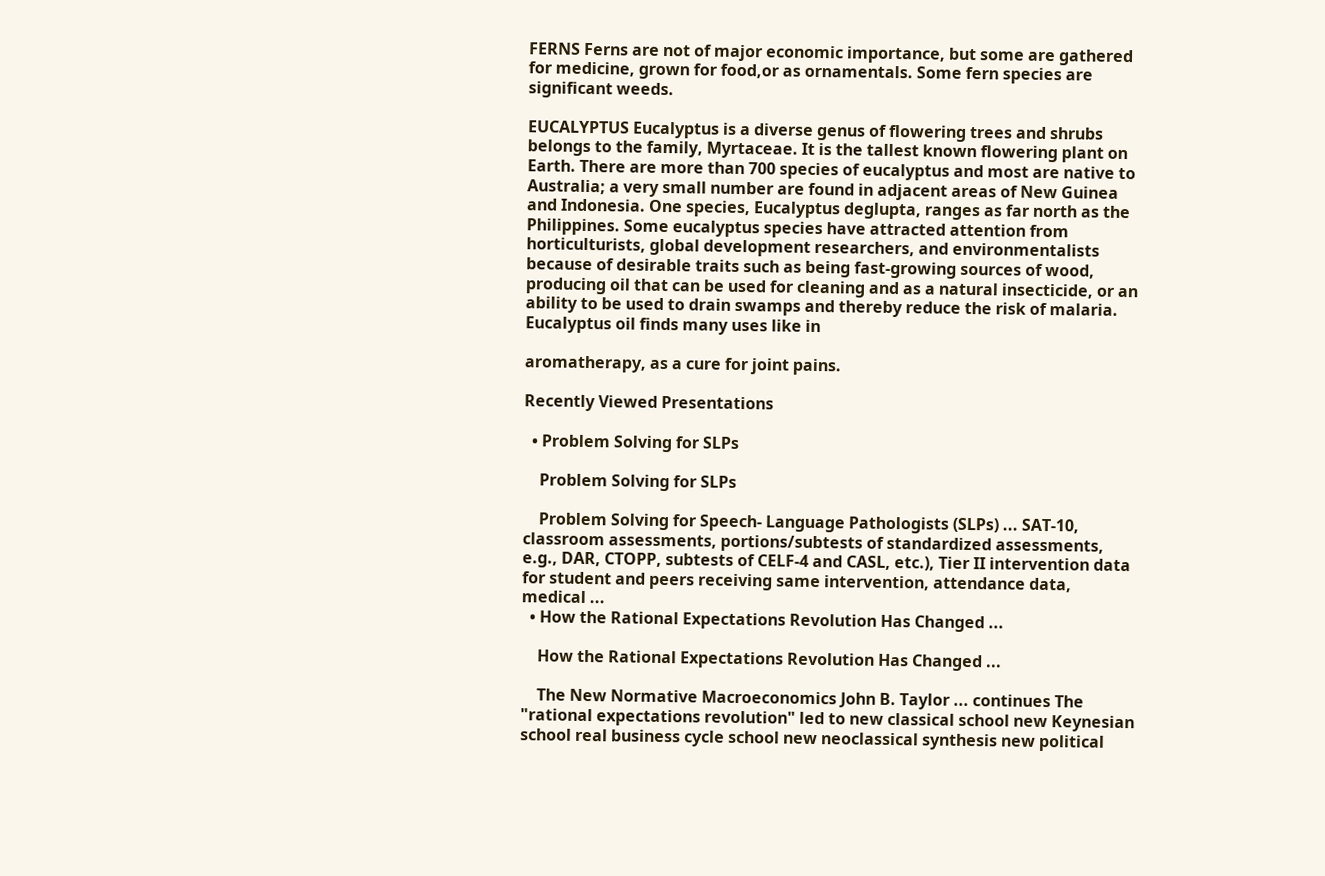FERNS Ferns are not of major economic importance, but some are gathered for medicine, grown for food,or as ornamentals. Some fern species are significant weeds.

EUCALYPTUS Eucalyptus is a diverse genus of flowering trees and shrubs belongs to the family, Myrtaceae. It is the tallest known flowering plant on Earth. There are more than 700 species of eucalyptus and most are native to Australia; a very small number are found in adjacent areas of New Guinea and Indonesia. One species, Eucalyptus deglupta, ranges as far north as the Philippines. Some eucalyptus species have attracted attention from horticulturists, global development researchers, and environmentalists because of desirable traits such as being fast-growing sources of wood, producing oil that can be used for cleaning and as a natural insecticide, or an ability to be used to drain swamps and thereby reduce the risk of malaria. Eucalyptus oil finds many uses like in

aromatherapy, as a cure for joint pains.

Recently Viewed Presentations

  • Problem Solving for SLPs

    Problem Solving for SLPs

    Problem Solving for Speech- Language Pathologists (SLPs) ... SAT-10, classroom assessments, portions/subtests of standardized assessments, e.g., DAR, CTOPP, subtests of CELF-4 and CASL, etc.), Tier II intervention data for student and peers receiving same intervention, attendance data, medical ...
  • How the Rational Expectations Revolution Has Changed ...

    How the Rational Expectations Revolution Has Changed ...

    The New Normative Macroeconomics John B. Taylor ... continues The "rational expectations revolution" led to new classical school new Keynesian school real business cycle school new neoclassical synthesis new political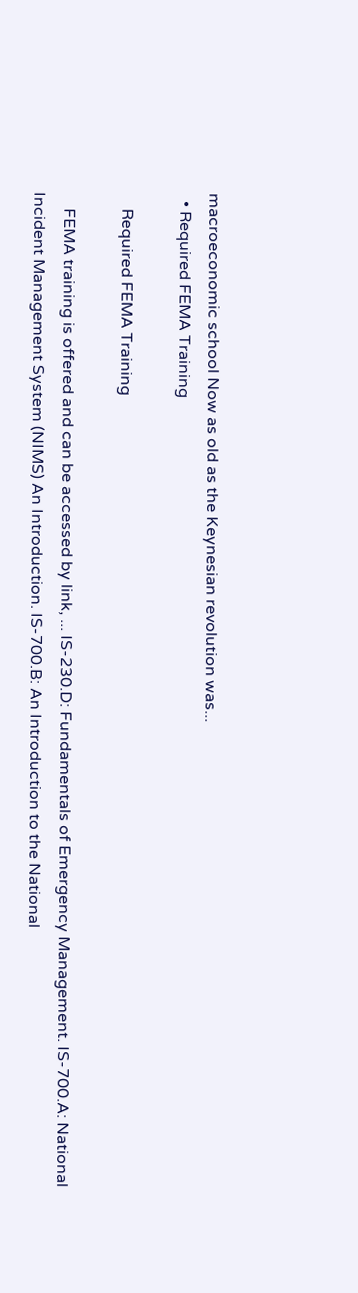macroeconomic school Now as old as the Keynesian revolution was...
  • Required FEMA Training

    Required FEMA Training

    FEMA training is offered and can be accessed by link, ... IS-230.D: Fundamentals of Emergency Management. IS-700.A: National Incident Management System (NIMS) An Introduction. IS-700.B: An Introduction to the National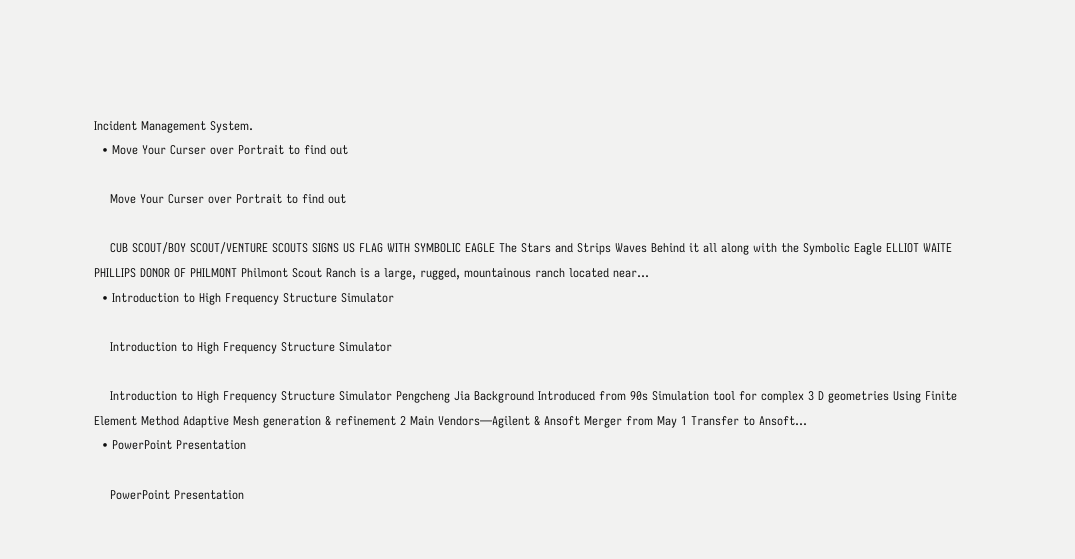Incident Management System.
  • Move Your Curser over Portrait to find out

    Move Your Curser over Portrait to find out

    CUB SCOUT/BOY SCOUT/VENTURE SCOUTS SIGNS US FLAG WITH SYMBOLIC EAGLE The Stars and Strips Waves Behind it all along with the Symbolic Eagle ELLIOT WAITE PHILLIPS DONOR OF PHILMONT Philmont Scout Ranch is a large, rugged, mountainous ranch located near...
  • Introduction to High Frequency Structure Simulator

    Introduction to High Frequency Structure Simulator

    Introduction to High Frequency Structure Simulator Pengcheng Jia Background Introduced from 90s Simulation tool for complex 3 D geometries Using Finite Element Method Adaptive Mesh generation & refinement 2 Main Vendors—Agilent & Ansoft Merger from May 1 Transfer to Ansoft...
  • PowerPoint Presentation

    PowerPoint Presentation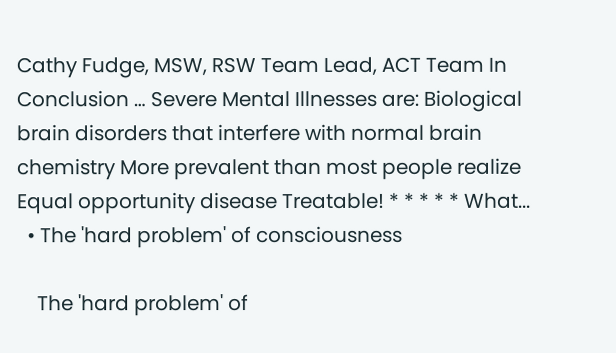Cathy Fudge, MSW, RSW Team Lead, ACT Team In Conclusion … Severe Mental Illnesses are: Biological brain disorders that interfere with normal brain chemistry More prevalent than most people realize Equal opportunity disease Treatable! * * * * * What...
  • The 'hard problem' of consciousness

    The 'hard problem' of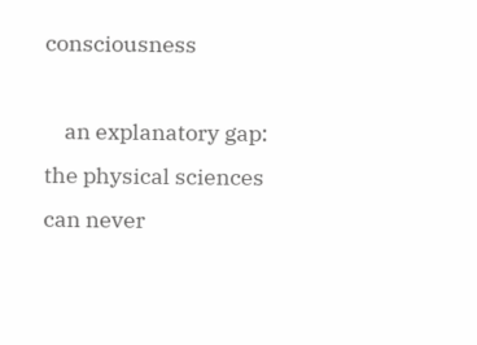consciousness

    an explanatory gap: the physical sciences can never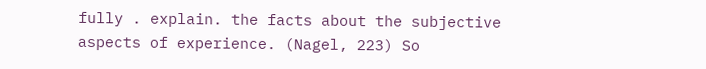fully . explain. the facts about the subjective aspects of experience. (Nagel, 223) So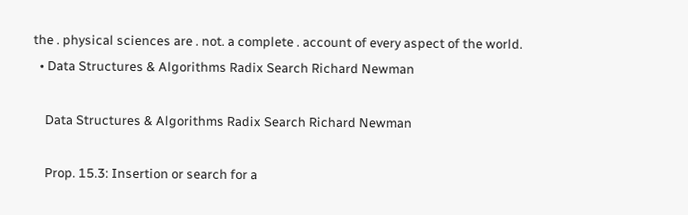the . physical sciences are . not. a complete . account of every aspect of the world.
  • Data Structures & Algorithms Radix Search Richard Newman

    Data Structures & Algorithms Radix Search Richard Newman

    Prop. 15.3: Insertion or search for a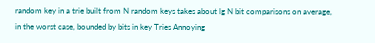random key in a trie built from N random keys takes about lg N bit comparisons on average, in the worst case, bounded by bits in key Tries Annoying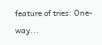feature of tries: One-way...